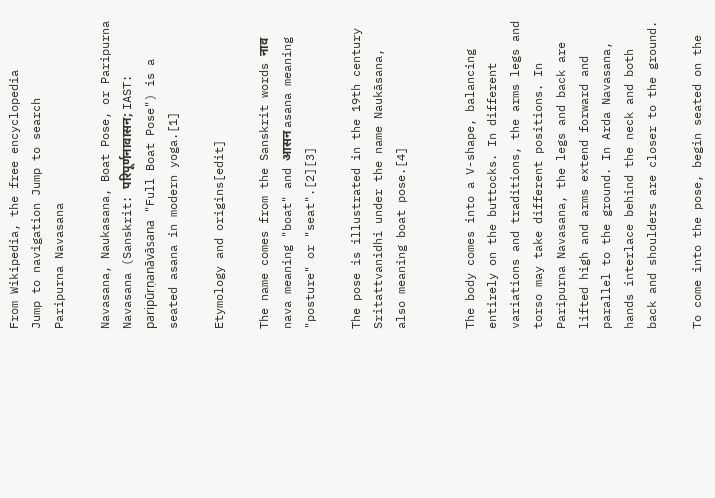From Wikipedia, the free encyclopedia
Jump to navigation Jump to search
Paripurna Navasana

Navasana, Naukasana, Boat Pose, or Paripurna Navasana (Sanskrit: परिपूर्णनावासन; IAST: paripūrṇanāvāsana "Full Boat Pose") is a seated asana in modern yoga.[1]

Etymology and origins[edit]

The name comes from the Sanskrit words नाव nava meaning "boat" and आसन asana meaning "posture" or "seat".[2][3]

The pose is illustrated in the 19th century Sritattvanidhi under the name Naukāsana, also meaning boat pose.[4]


The body comes into a V-shape, balancing entirely on the buttocks. In different variations and traditions, the arms legs and torso may take different positions. In Paripurna Navasana, the legs and back are lifted high and arms extend forward and parallel to the ground. In Arda Navasana, hands interlace behind the neck and both back and shoulders are closer to the ground.

To come into the pose, begin seated on the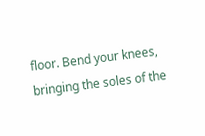floor. Bend your knees, bringing the soles of the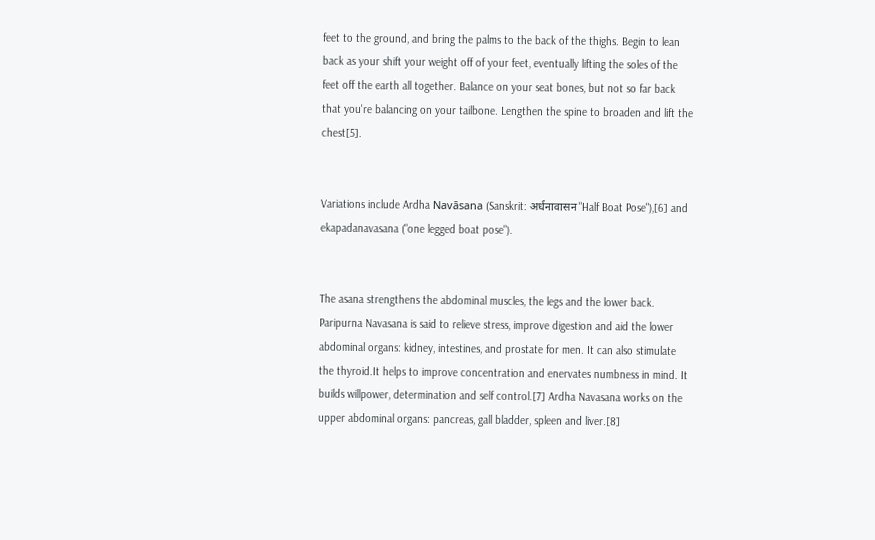feet to the ground, and bring the palms to the back of the thighs. Begin to lean back as your shift your weight off of your feet, eventually lifting the soles of the feet off the earth all together. Balance on your seat bones, but not so far back that you're balancing on your tailbone. Lengthen the spine to broaden and lift the chest[5].


Variations include Ardha Navāsana (Sanskrit: अर्धनावासन "Half Boat Pose"),[6] and ekapadanavasana ("one legged boat pose").


The asana strengthens the abdominal muscles, the legs and the lower back. Paripurna Navasana is said to relieve stress, improve digestion and aid the lower abdominal organs: kidney, intestines, and prostate for men. It can also stimulate the thyroid.It helps to improve concentration and enervates numbness in mind. It builds willpower, determination and self control.[7] Ardha Navasana works on the upper abdominal organs: pancreas, gall bladder, spleen and liver.[8]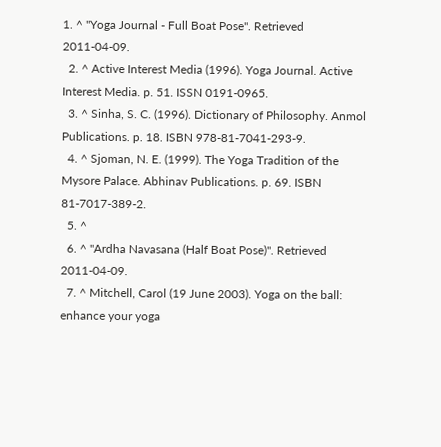1. ^ "Yoga Journal - Full Boat Pose". Retrieved 2011-04-09.
  2. ^ Active Interest Media (1996). Yoga Journal. Active Interest Media. p. 51. ISSN 0191-0965.
  3. ^ Sinha, S. C. (1996). Dictionary of Philosophy. Anmol Publications. p. 18. ISBN 978-81-7041-293-9.
  4. ^ Sjoman, N. E. (1999). The Yoga Tradition of the Mysore Palace. Abhinav Publications. p. 69. ISBN 81-7017-389-2.
  5. ^
  6. ^ "Ardha Navasana (Half Boat Pose)". Retrieved 2011-04-09.
  7. ^ Mitchell, Carol (19 June 2003). Yoga on the ball: enhance your yoga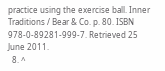practice using the exercise ball. Inner Traditions / Bear & Co. p. 80. ISBN 978-0-89281-999-7. Retrieved 25 June 2011.
  8. ^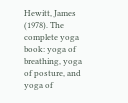Hewitt, James (1978). The complete yoga book: yoga of breathing, yoga of posture, and yoga of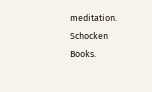meditation. Schocken Books.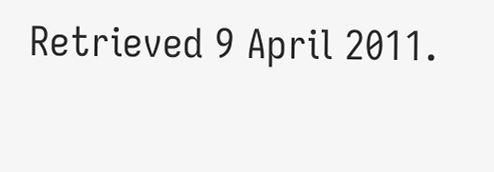Retrieved 9 April 2011.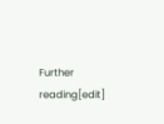Further reading[edit]